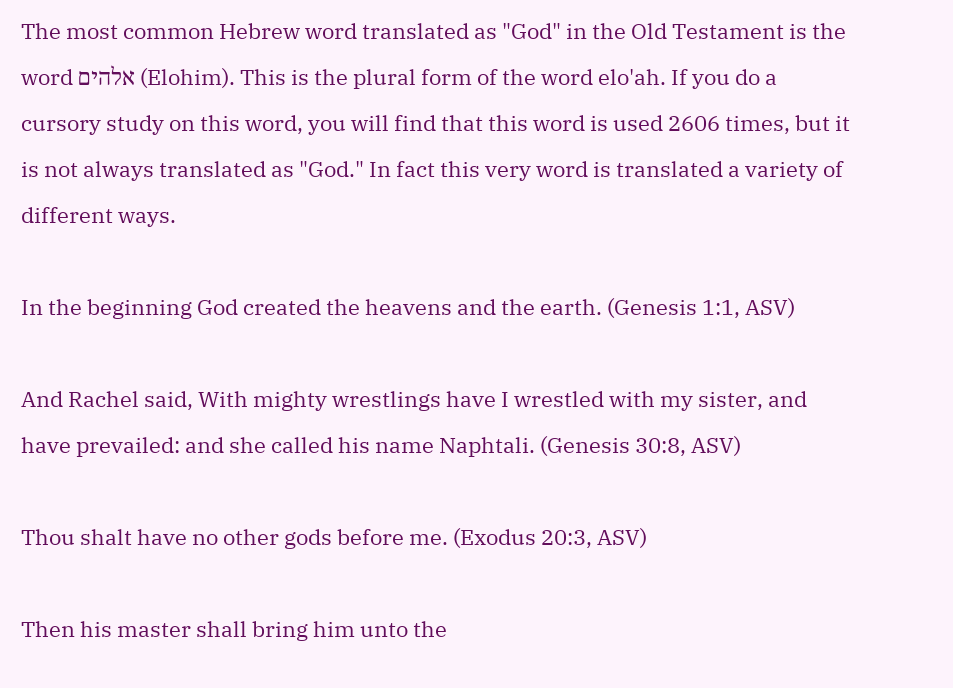The most common Hebrew word translated as "God" in the Old Testament is the word אלהים (Elohim). This is the plural form of the word elo'ah. If you do a cursory study on this word, you will find that this word is used 2606 times, but it is not always translated as "God." In fact this very word is translated a variety of different ways.

In the beginning God created the heavens and the earth. (Genesis 1:1, ASV)

And Rachel said, With mighty wrestlings have I wrestled with my sister, and have prevailed: and she called his name Naphtali. (Genesis 30:8, ASV)

Thou shalt have no other gods before me. (Exodus 20:3, ASV)

Then his master shall bring him unto the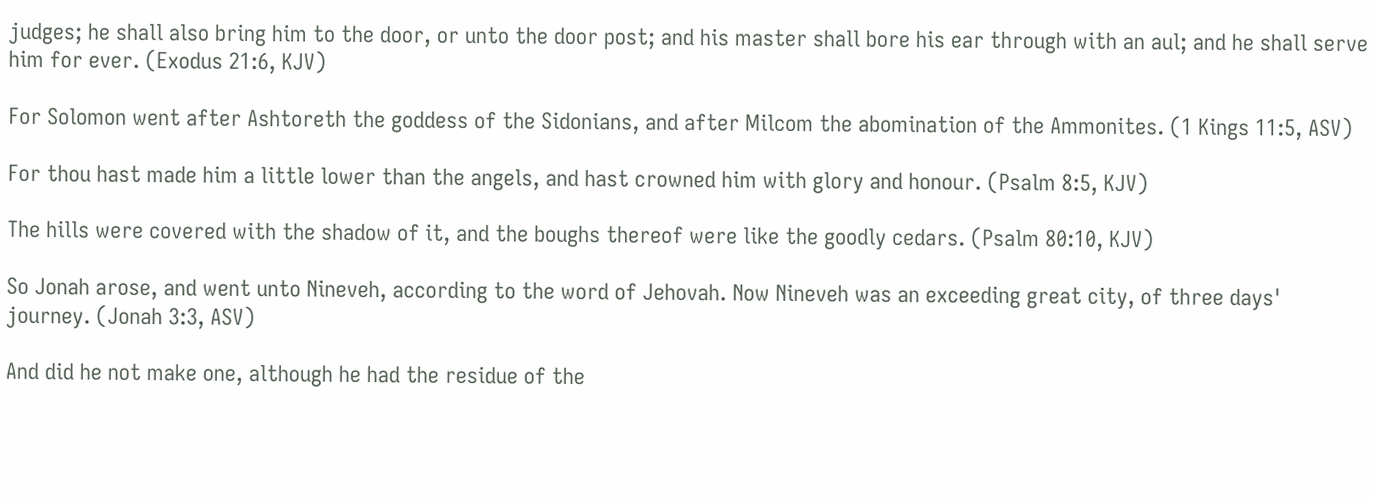judges; he shall also bring him to the door, or unto the door post; and his master shall bore his ear through with an aul; and he shall serve him for ever. (Exodus 21:6, KJV)

For Solomon went after Ashtoreth the goddess of the Sidonians, and after Milcom the abomination of the Ammonites. (1 Kings 11:5, ASV)

For thou hast made him a little lower than the angels, and hast crowned him with glory and honour. (Psalm 8:5, KJV)

The hills were covered with the shadow of it, and the boughs thereof were like the goodly cedars. (Psalm 80:10, KJV)

So Jonah arose, and went unto Nineveh, according to the word of Jehovah. Now Nineveh was an exceeding great city, of three days' journey. (Jonah 3:3, ASV)

And did he not make one, although he had the residue of the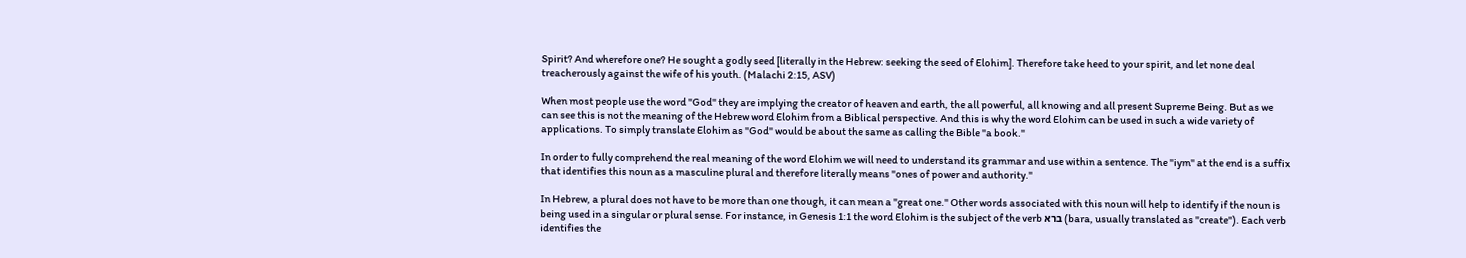Spirit? And wherefore one? He sought a godly seed [literally in the Hebrew: seeking the seed of Elohim]. Therefore take heed to your spirit, and let none deal treacherously against the wife of his youth. (Malachi 2:15, ASV)

When most people use the word "God" they are implying the creator of heaven and earth, the all powerful, all knowing and all present Supreme Being. But as we can see this is not the meaning of the Hebrew word Elohim from a Biblical perspective. And this is why the word Elohim can be used in such a wide variety of applications. To simply translate Elohim as "God" would be about the same as calling the Bible "a book."

In order to fully comprehend the real meaning of the word Elohim we will need to understand its grammar and use within a sentence. The "iym" at the end is a suffix that identifies this noun as a masculine plural and therefore literally means "ones of power and authority."

In Hebrew, a plural does not have to be more than one though, it can mean a "great one." Other words associated with this noun will help to identify if the noun is being used in a singular or plural sense. For instance, in Genesis 1:1 the word Elohim is the subject of the verb ברא (bara, usually translated as "create"). Each verb identifies the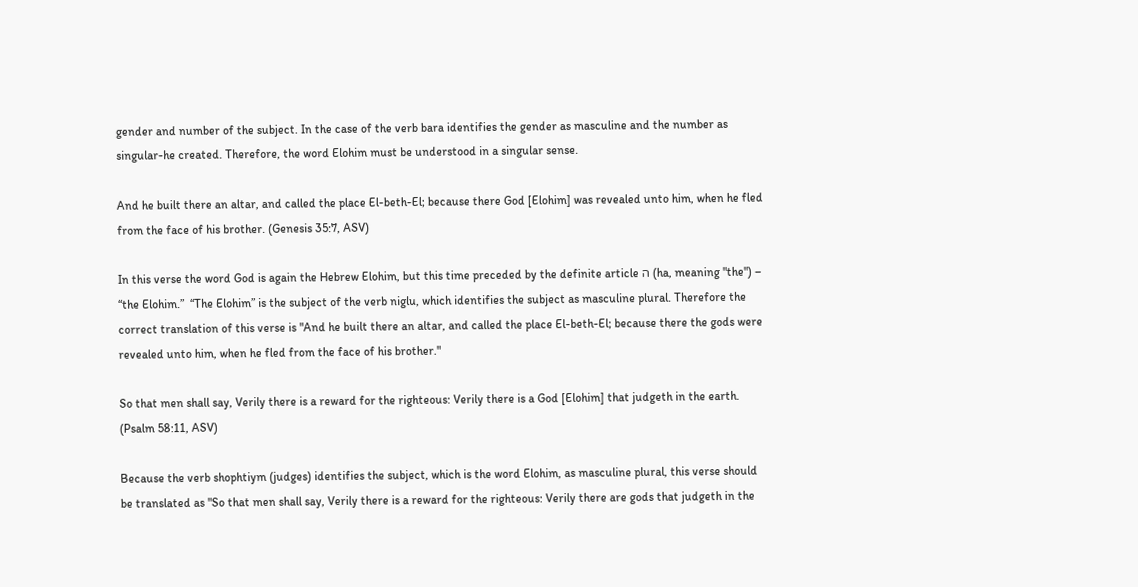gender and number of the subject. In the case of the verb bara identifies the gender as masculine and the number as singular-he created. Therefore, the word Elohim must be understood in a singular sense.

And he built there an altar, and called the place El-beth-El; because there God [Elohim] was revealed unto him, when he fled from the face of his brother. (Genesis 35:7, ASV)

In this verse the word God is again the Hebrew Elohim, but this time preceded by the definite article ה (ha, meaning "the") – “the Elohim.”  “The Elohim” is the subject of the verb niglu, which identifies the subject as masculine plural. Therefore the correct translation of this verse is "And he built there an altar, and called the place El-beth-El; because there the gods were revealed unto him, when he fled from the face of his brother."

So that men shall say, Verily there is a reward for the righteous: Verily there is a God [Elohim] that judgeth in the earth. (Psalm 58:11, ASV)

Because the verb shophtiym (judges) identifies the subject, which is the word Elohim, as masculine plural, this verse should be translated as "So that men shall say, Verily there is a reward for the righteous: Verily there are gods that judgeth in the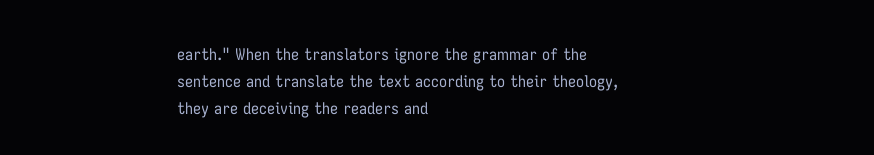earth." When the translators ignore the grammar of the sentence and translate the text according to their theology, they are deceiving the readers and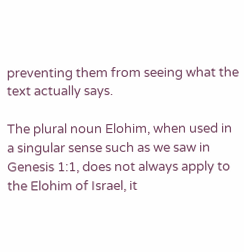preventing them from seeing what the text actually says.

The plural noun Elohim, when used in a singular sense such as we saw in Genesis 1:1, does not always apply to the Elohim of Israel, it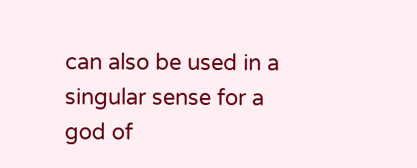can also be used in a singular sense for a god of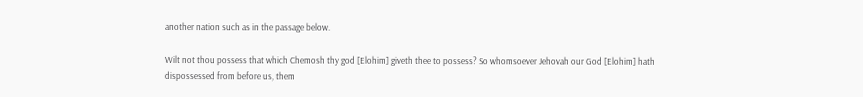another nation such as in the passage below.

Wilt not thou possess that which Chemosh thy god [Elohim] giveth thee to possess? So whomsoever Jehovah our God [Elohim] hath dispossessed from before us, them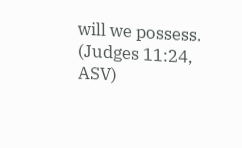will we possess. (Judges 11:24, ASV)